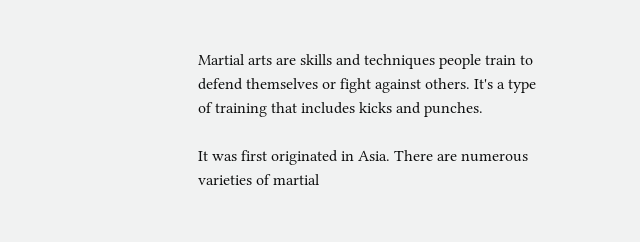Martial arts are skills and techniques people train to defend themselves or fight against others. It's a type of training that includes kicks and punches.

It was first originated in Asia. There are numerous varieties of martial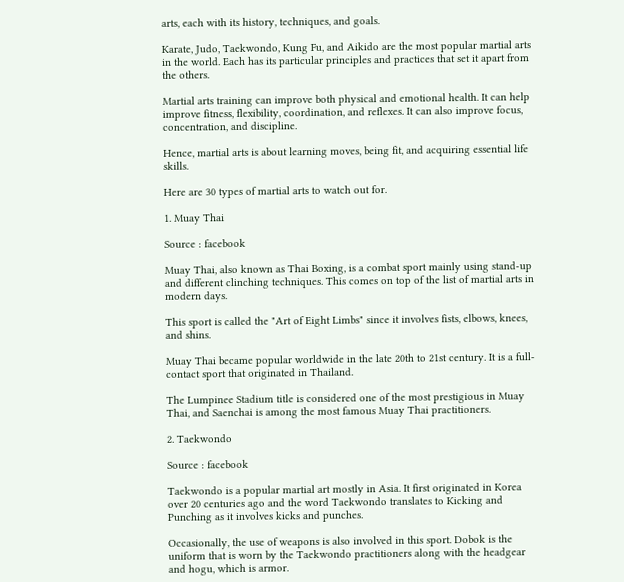arts, each with its history, techniques, and goals.

Karate, Judo, Taekwondo, Kung Fu, and Aikido are the most popular martial arts in the world. Each has its particular principles and practices that set it apart from the others.

Martial arts training can improve both physical and emotional health. It can help improve fitness, flexibility, coordination, and reflexes. It can also improve focus, concentration, and discipline.

Hence, martial arts is about learning moves, being fit, and acquiring essential life skills.

Here are 30 types of martial arts to watch out for.

1. Muay Thai

Source : facebook

Muay Thai, also known as Thai Boxing, is a combat sport mainly using stand-up and different clinching techniques. This comes on top of the list of martial arts in modern days.

This sport is called the "Art of Eight Limbs" since it involves fists, elbows, knees, and shins.

Muay Thai became popular worldwide in the late 20th to 21st century. It is a full-contact sport that originated in Thailand.

The Lumpinee Stadium title is considered one of the most prestigious in Muay Thai, and Saenchai is among the most famous Muay Thai practitioners.

2. Taekwondo

Source : facebook

Taekwondo is a popular martial art mostly in Asia. It first originated in Korea over 20 centuries ago and the word Taekwondo translates to Kicking and Punching as it involves kicks and punches.

Occasionally, the use of weapons is also involved in this sport. Dobok is the uniform that is worn by the Taekwondo practitioners along with the headgear and hogu, which is armor.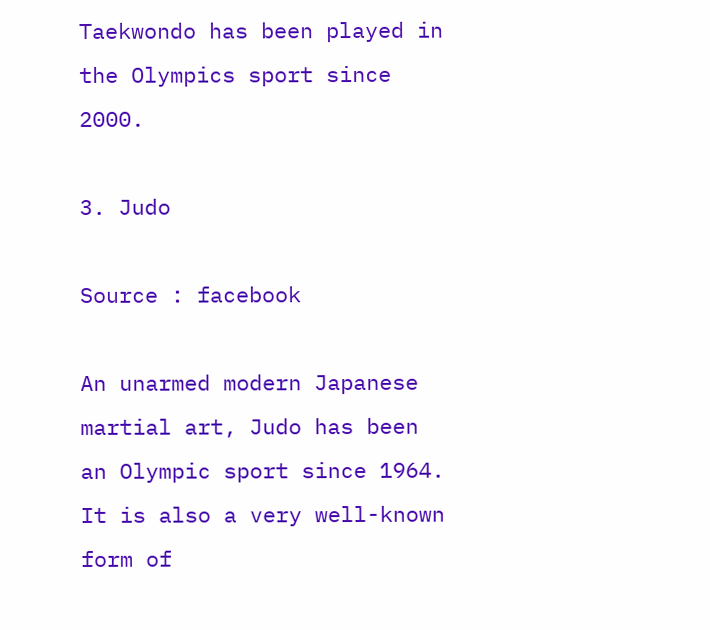Taekwondo has been played in the Olympics sport since 2000.

3. Judo

Source : facebook

An unarmed modern Japanese martial art, Judo has been an Olympic sport since 1964. It is also a very well-known form of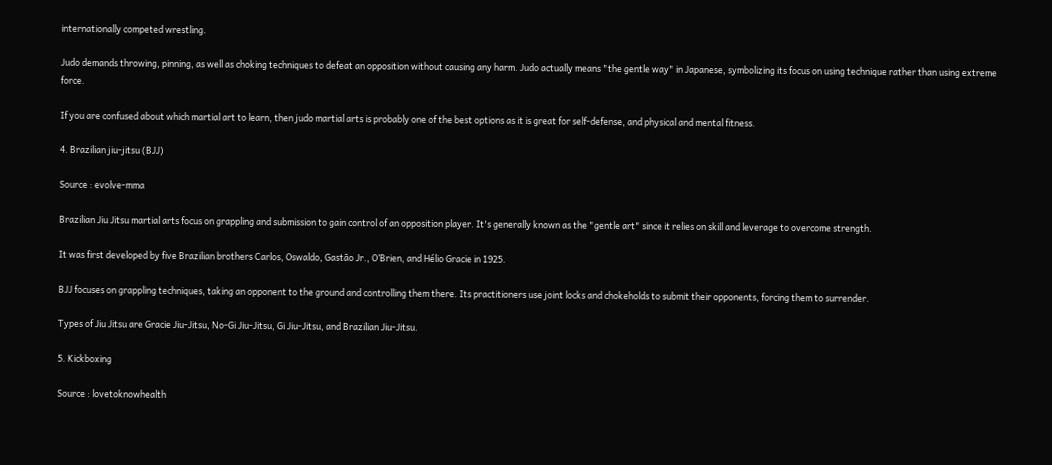internationally competed wrestling.

Judo demands throwing, pinning, as well as choking techniques to defeat an opposition without causing any harm. Judo actually means "the gentle way" in Japanese, symbolizing its focus on using technique rather than using extreme force.

If you are confused about which martial art to learn, then judo martial arts is probably one of the best options as it is great for self-defense, and physical and mental fitness.

4. Brazilian jiu-jitsu (BJJ)

Source : evolve-mma

Brazilian Jiu Jitsu martial arts focus on grappling and submission to gain control of an opposition player. It's generally known as the "gentle art" since it relies on skill and leverage to overcome strength.

It was first developed by five Brazilian brothers Carlos, Oswaldo, Gastão Jr., O’Brien, and Hélio Gracie in 1925.

BJJ focuses on grappling techniques, taking an opponent to the ground and controlling them there. Its practitioners use joint locks and chokeholds to submit their opponents, forcing them to surrender.

Types of Jiu Jitsu are Gracie Jiu-Jitsu, No-Gi Jiu-Jitsu, Gi Jiu-Jitsu, and Brazilian Jiu-Jitsu.

5. Kickboxing

Source : lovetoknowhealth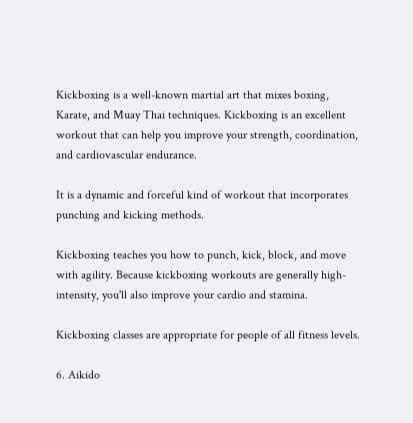Kickboxing is a well-known martial art that mixes boxing, Karate, and Muay Thai techniques. Kickboxing is an excellent workout that can help you improve your strength, coordination, and cardiovascular endurance.

It is a dynamic and forceful kind of workout that incorporates punching and kicking methods.

Kickboxing teaches you how to punch, kick, block, and move with agility. Because kickboxing workouts are generally high-intensity, you'll also improve your cardio and stamina.

Kickboxing classes are appropriate for people of all fitness levels.

6. Aikido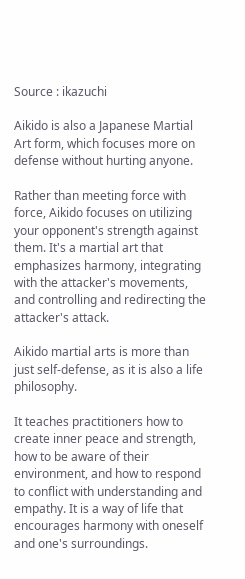Source : ikazuchi

Aikido is also a Japanese Martial Art form, which focuses more on defense without hurting anyone.

Rather than meeting force with force, Aikido focuses on utilizing your opponent's strength against them. It's a martial art that emphasizes harmony, integrating with the attacker's movements, and controlling and redirecting the attacker's attack.

Aikido martial arts is more than just self-defense, as it is also a life philosophy.

It teaches practitioners how to create inner peace and strength, how to be aware of their environment, and how to respond to conflict with understanding and empathy. It is a way of life that encourages harmony with oneself and one's surroundings.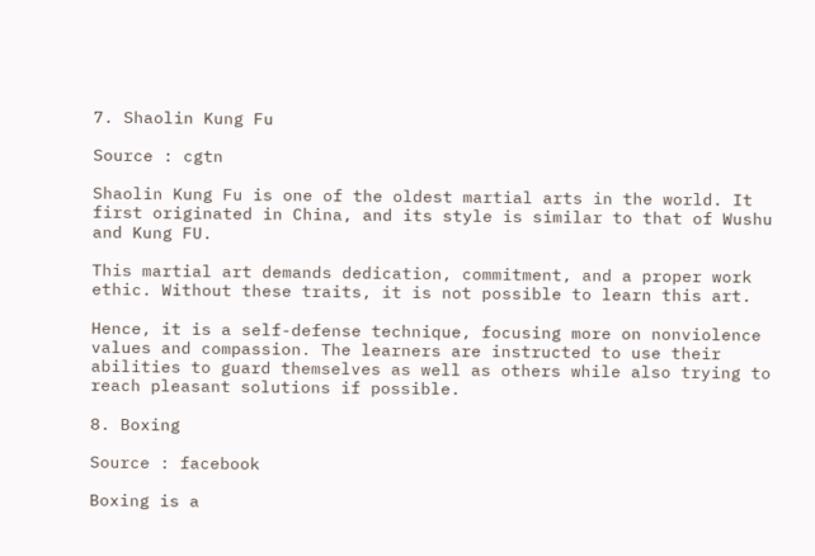7. Shaolin Kung Fu

Source : cgtn

Shaolin Kung Fu is one of the oldest martial arts in the world. It first originated in China, and its style is similar to that of Wushu and Kung FU.

This martial art demands dedication, commitment, and a proper work ethic. Without these traits, it is not possible to learn this art.

Hence, it is a self-defense technique, focusing more on nonviolence values and compassion. The learners are instructed to use their abilities to guard themselves as well as others while also trying to reach pleasant solutions if possible.

8. Boxing

Source : facebook

Boxing is a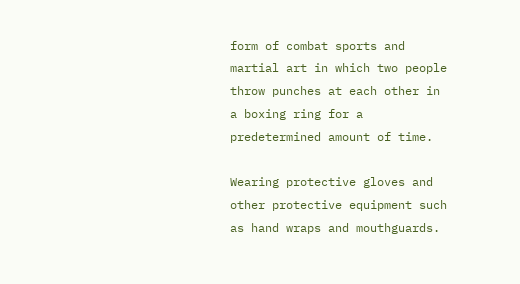form of combat sports and martial art in which two people throw punches at each other in a boxing ring for a predetermined amount of time.

Wearing protective gloves and other protective equipment such as hand wraps and mouthguards.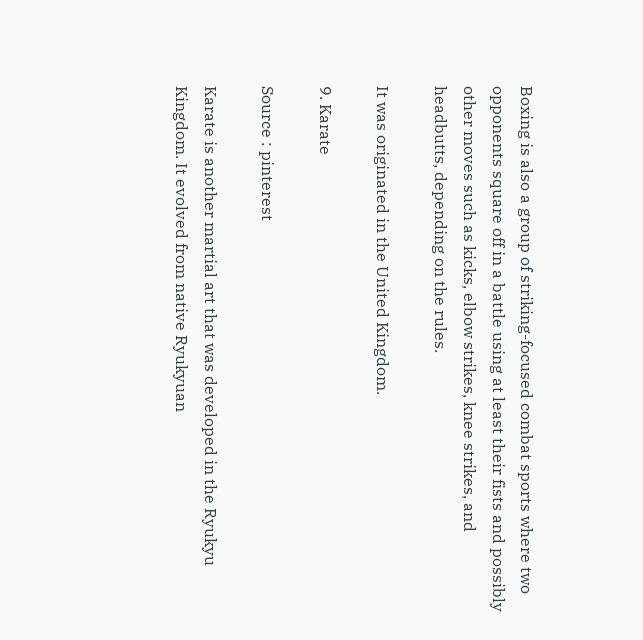Boxing is also a group of striking-focused combat sports where two opponents square off in a battle using at least their fists and possibly other moves such as kicks, elbow strikes, knee strikes, and headbutts, depending on the rules.

It was originated in the United Kingdom.

9. Karate

Source : pinterest

Karate is another martial art that was developed in the Ryukyu Kingdom. It evolved from native Ryukyuan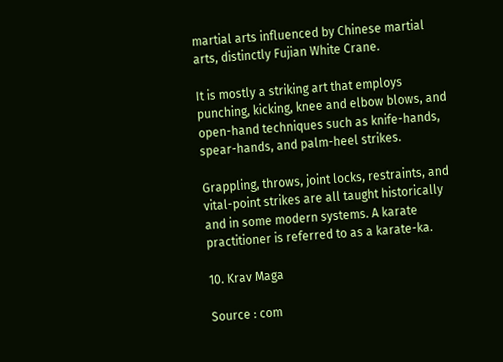martial arts influenced by Chinese martial arts, distinctly Fujian White Crane.

It is mostly a striking art that employs punching, kicking, knee and elbow blows, and open-hand techniques such as knife-hands, spear-hands, and palm-heel strikes.

Grappling, throws, joint locks, restraints, and vital-point strikes are all taught historically and in some modern systems. A karate practitioner is referred to as a karate-ka.

10. Krav Maga

Source : com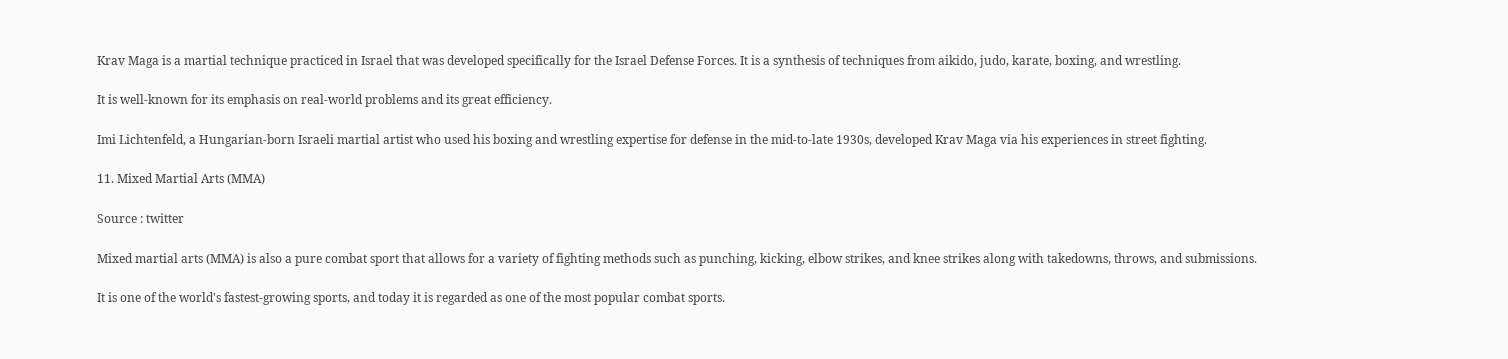Krav Maga is a martial technique practiced in Israel that was developed specifically for the Israel Defense Forces. It is a synthesis of techniques from aikido, judo, karate, boxing, and wrestling.

It is well-known for its emphasis on real-world problems and its great efficiency.

Imi Lichtenfeld, a Hungarian-born Israeli martial artist who used his boxing and wrestling expertise for defense in the mid-to-late 1930s, developed Krav Maga via his experiences in street fighting.

11. Mixed Martial Arts (MMA)

Source : twitter

Mixed martial arts (MMA) is also a pure combat sport that allows for a variety of fighting methods such as punching, kicking, elbow strikes, and knee strikes along with takedowns, throws, and submissions.

It is one of the world's fastest-growing sports, and today it is regarded as one of the most popular combat sports.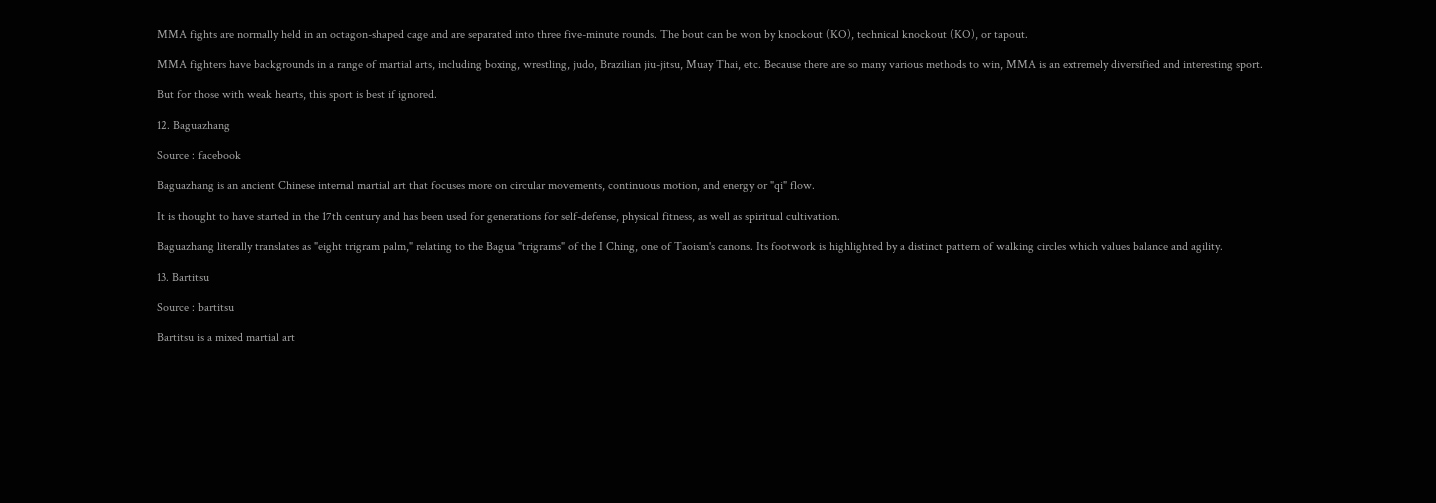MMA fights are normally held in an octagon-shaped cage and are separated into three five-minute rounds. The bout can be won by knockout (KO), technical knockout (KO), or tapout.

MMA fighters have backgrounds in a range of martial arts, including boxing, wrestling, judo, Brazilian jiu-jitsu, Muay Thai, etc. Because there are so many various methods to win, MMA is an extremely diversified and interesting sport.

But for those with weak hearts, this sport is best if ignored.

12. Baguazhang

Source : facebook

Baguazhang is an ancient Chinese internal martial art that focuses more on circular movements, continuous motion, and energy or "qi" flow.

It is thought to have started in the 17th century and has been used for generations for self-defense, physical fitness, as well as spiritual cultivation.

Baguazhang literally translates as "eight trigram palm," relating to the Bagua "trigrams" of the I Ching, one of Taoism's canons. Its footwork is highlighted by a distinct pattern of walking circles which values balance and agility.

13. Bartitsu

Source : bartitsu

Bartitsu is a mixed martial art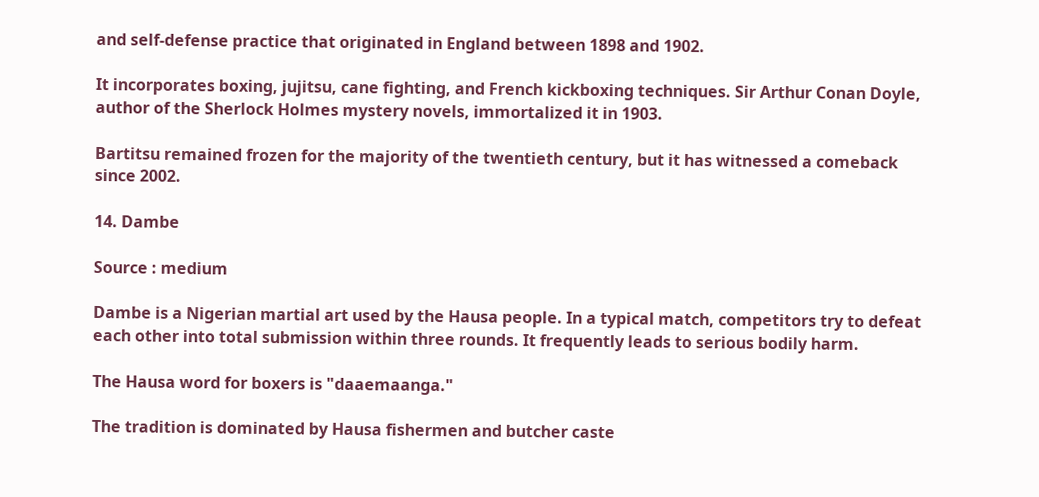and self-defense practice that originated in England between 1898 and 1902.

It incorporates boxing, jujitsu, cane fighting, and French kickboxing techniques. Sir Arthur Conan Doyle, author of the Sherlock Holmes mystery novels, immortalized it in 1903.

Bartitsu remained frozen for the majority of the twentieth century, but it has witnessed a comeback since 2002.

14. Dambe

Source : medium

Dambe is a Nigerian martial art used by the Hausa people. In a typical match, competitors try to defeat each other into total submission within three rounds. It frequently leads to serious bodily harm.

The Hausa word for boxers is "daaemaanga."

The tradition is dominated by Hausa fishermen and butcher caste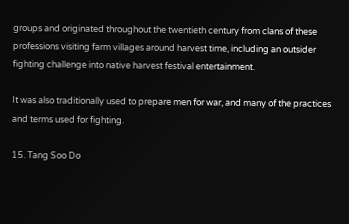groups and originated throughout the twentieth century from clans of these professions visiting farm villages around harvest time, including an outsider fighting challenge into native harvest festival entertainment.

It was also traditionally used to prepare men for war, and many of the practices and terms used for fighting.

15. Tang Soo Do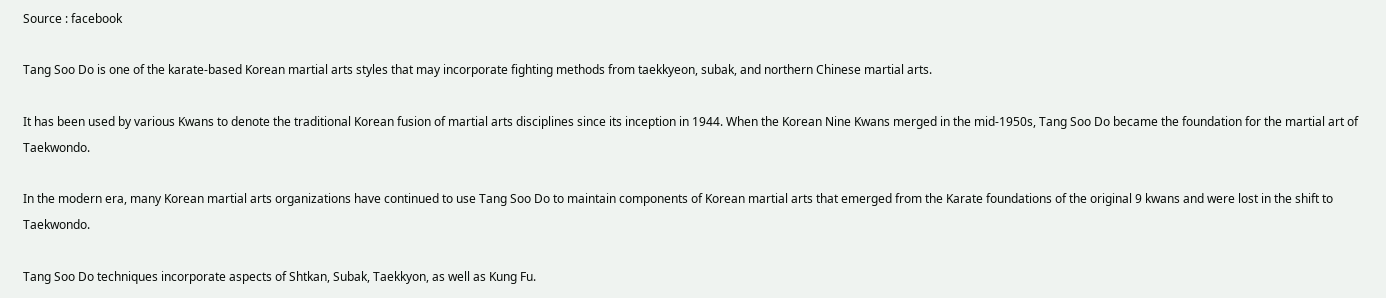Source : facebook

Tang Soo Do is one of the karate-based Korean martial arts styles that may incorporate fighting methods from taekkyeon, subak, and northern Chinese martial arts.

It has been used by various Kwans to denote the traditional Korean fusion of martial arts disciplines since its inception in 1944. When the Korean Nine Kwans merged in the mid-1950s, Tang Soo Do became the foundation for the martial art of Taekwondo.

In the modern era, many Korean martial arts organizations have continued to use Tang Soo Do to maintain components of Korean martial arts that emerged from the Karate foundations of the original 9 kwans and were lost in the shift to Taekwondo.

Tang Soo Do techniques incorporate aspects of Shtkan, Subak, Taekkyon, as well as Kung Fu.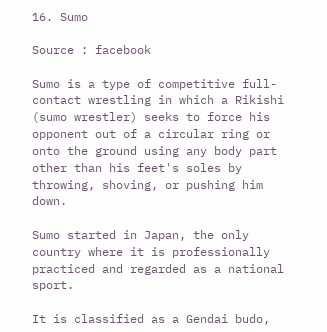16. Sumo

Source : facebook

Sumo is a type of competitive full-contact wrestling in which a Rikishi (sumo wrestler) seeks to force his opponent out of a circular ring or onto the ground using any body part other than his feet's soles by throwing, shoving, or pushing him down.

Sumo started in Japan, the only country where it is professionally practiced and regarded as a national sport.

It is classified as a Gendai budo,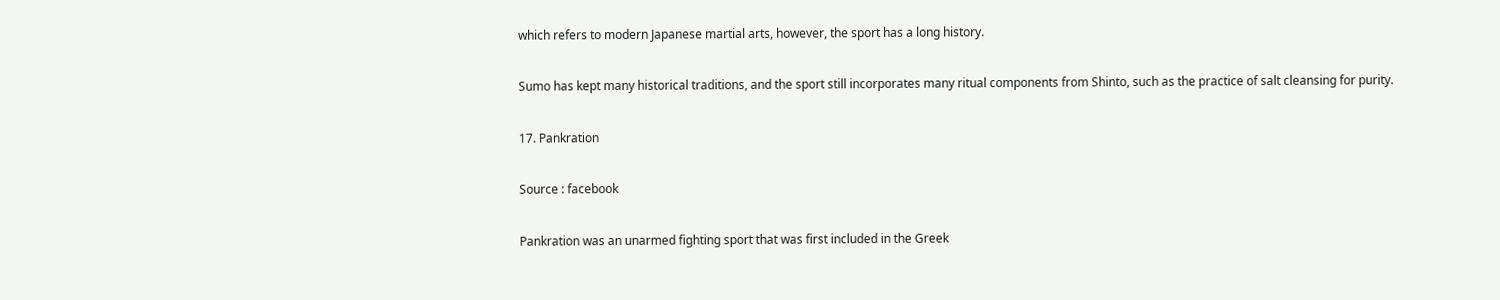which refers to modern Japanese martial arts, however, the sport has a long history.

Sumo has kept many historical traditions, and the sport still incorporates many ritual components from Shinto, such as the practice of salt cleansing for purity.

17. Pankration

Source : facebook

Pankration was an unarmed fighting sport that was first included in the Greek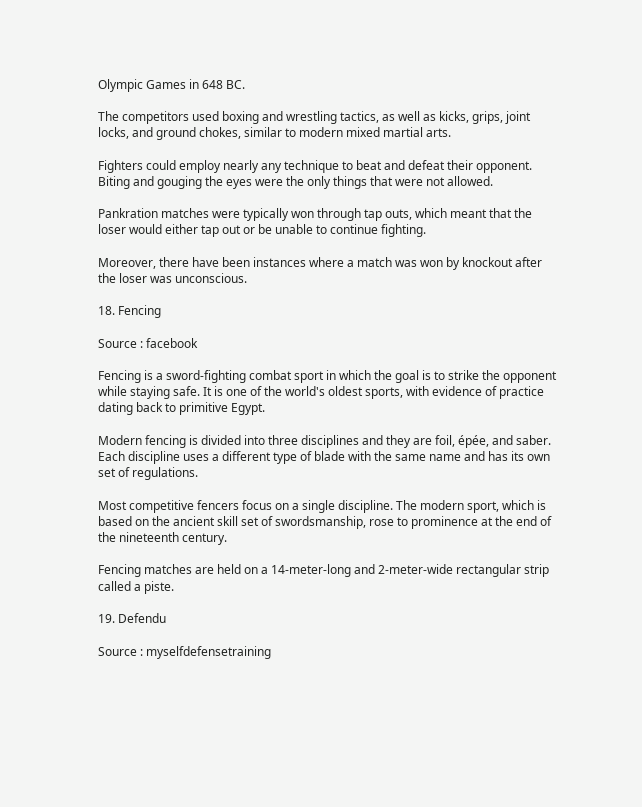Olympic Games in 648 BC.

The competitors used boxing and wrestling tactics, as well as kicks, grips, joint locks, and ground chokes, similar to modern mixed martial arts.

Fighters could employ nearly any technique to beat and defeat their opponent. Biting and gouging the eyes were the only things that were not allowed.

Pankration matches were typically won through tap outs, which meant that the loser would either tap out or be unable to continue fighting.

Moreover, there have been instances where a match was won by knockout after the loser was unconscious.

18. Fencing

Source : facebook

Fencing is a sword-fighting combat sport in which the goal is to strike the opponent while staying safe. It is one of the world's oldest sports, with evidence of practice dating back to primitive Egypt.

Modern fencing is divided into three disciplines and they are foil, épée, and saber. Each discipline uses a different type of blade with the same name and has its own set of regulations.

Most competitive fencers focus on a single discipline. The modern sport, which is based on the ancient skill set of swordsmanship, rose to prominence at the end of the nineteenth century.

Fencing matches are held on a 14-meter-long and 2-meter-wide rectangular strip called a piste.

19. Defendu

Source : myselfdefensetraining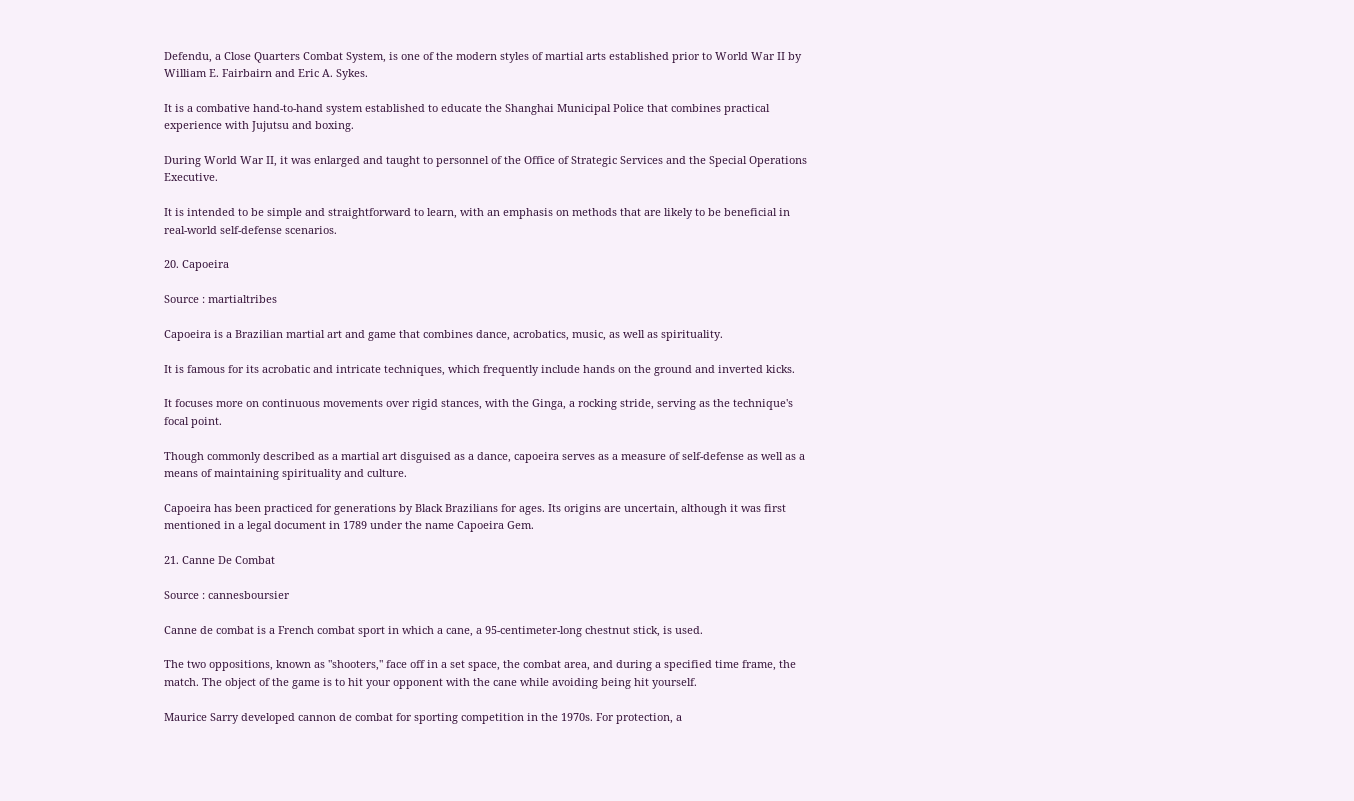Defendu, a Close Quarters Combat System, is one of the modern styles of martial arts established prior to World War II by William E. Fairbairn and Eric A. Sykes.

It is a combative hand-to-hand system established to educate the Shanghai Municipal Police that combines practical experience with Jujutsu and boxing.

During World War II, it was enlarged and taught to personnel of the Office of Strategic Services and the Special Operations Executive.

It is intended to be simple and straightforward to learn, with an emphasis on methods that are likely to be beneficial in real-world self-defense scenarios.

20. Capoeira

Source : martialtribes

Capoeira is a Brazilian martial art and game that combines dance, acrobatics, music, as well as spirituality.

It is famous for its acrobatic and intricate techniques, which frequently include hands on the ground and inverted kicks.

It focuses more on continuous movements over rigid stances, with the Ginga, a rocking stride, serving as the technique's focal point.

Though commonly described as a martial art disguised as a dance, capoeira serves as a measure of self-defense as well as a means of maintaining spirituality and culture.

Capoeira has been practiced for generations by Black Brazilians for ages. Its origins are uncertain, although it was first mentioned in a legal document in 1789 under the name Capoeira Gem.

21. Canne De Combat

Source : cannesboursier

Canne de combat is a French combat sport in which a cane, a 95-centimeter-long chestnut stick, is used.

The two oppositions, known as "shooters," face off in a set space, the combat area, and during a specified time frame, the match. The object of the game is to hit your opponent with the cane while avoiding being hit yourself.

Maurice Sarry developed cannon de combat for sporting competition in the 1970s. For protection, a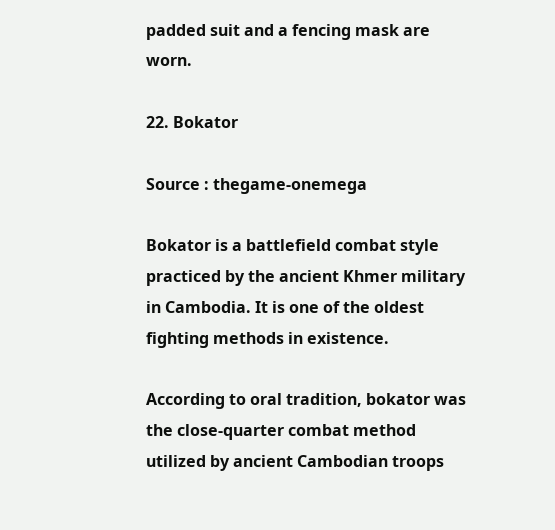padded suit and a fencing mask are worn.

22. Bokator

Source : thegame-onemega

Bokator is a battlefield combat style practiced by the ancient Khmer military in Cambodia. It is one of the oldest fighting methods in existence.

According to oral tradition, bokator was the close-quarter combat method utilized by ancient Cambodian troops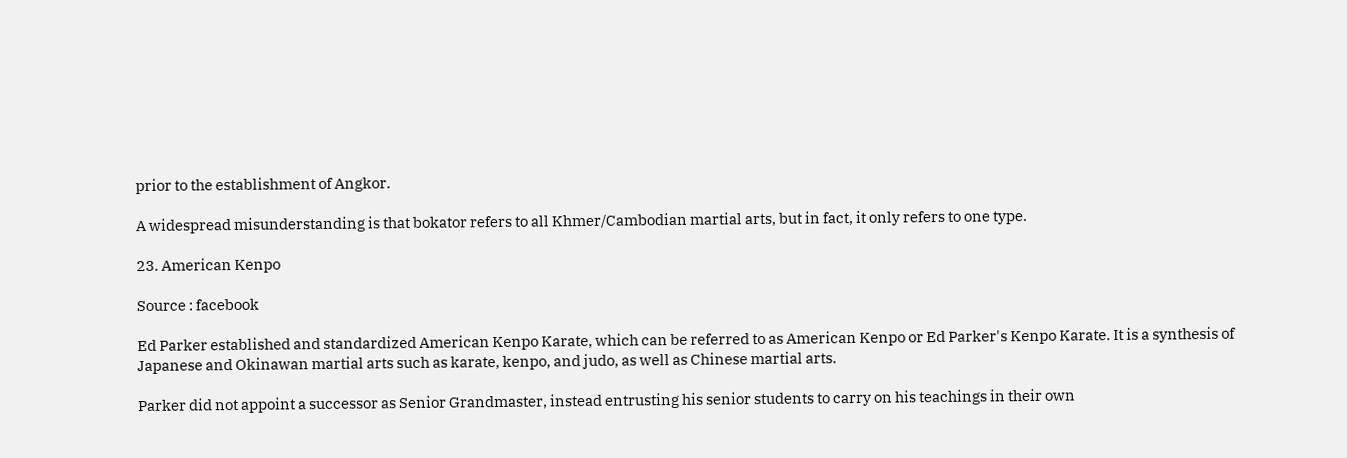prior to the establishment of Angkor.

A widespread misunderstanding is that bokator refers to all Khmer/Cambodian martial arts, but in fact, it only refers to one type.

23. American Kenpo

Source : facebook

Ed Parker established and standardized American Kenpo Karate, which can be referred to as American Kenpo or Ed Parker's Kenpo Karate. It is a synthesis of Japanese and Okinawan martial arts such as karate, kenpo, and judo, as well as Chinese martial arts.

Parker did not appoint a successor as Senior Grandmaster, instead entrusting his senior students to carry on his teachings in their own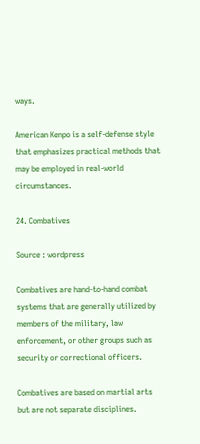ways.

American Kenpo is a self-defense style that emphasizes practical methods that may be employed in real-world circumstances.

24. Combatives

Source : wordpress

Combatives are hand-to-hand combat systems that are generally utilized by members of the military, law enforcement, or other groups such as security or correctional officers.

Combatives are based on martial arts but are not separate disciplines.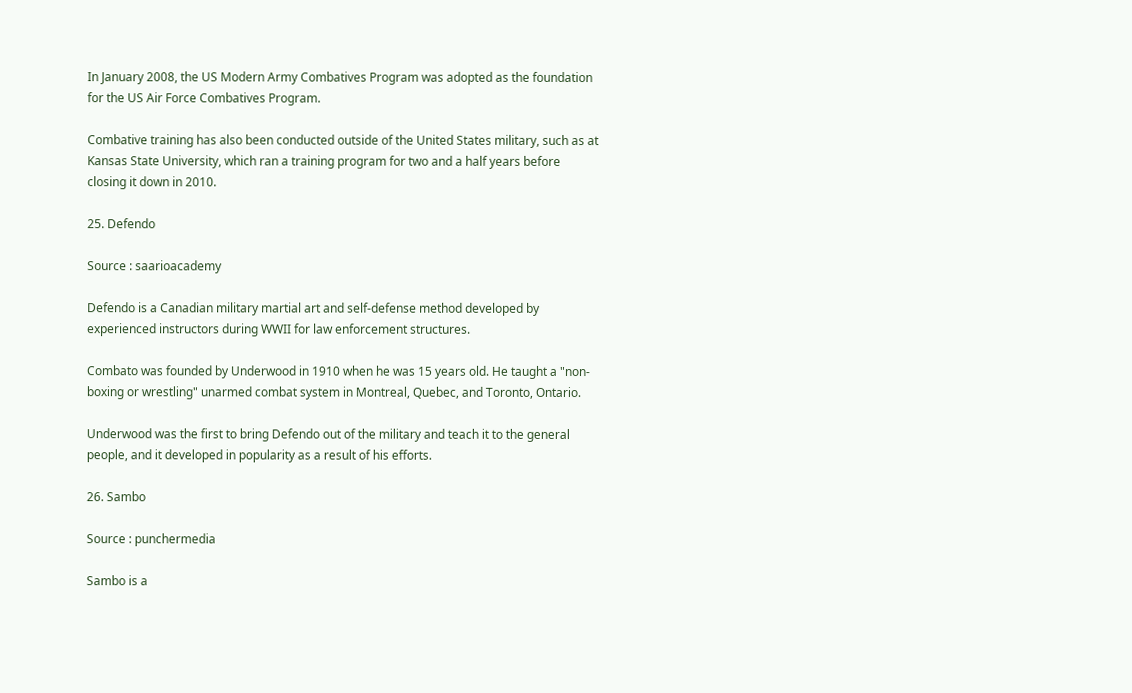In January 2008, the US Modern Army Combatives Program was adopted as the foundation for the US Air Force Combatives Program.

Combative training has also been conducted outside of the United States military, such as at Kansas State University, which ran a training program for two and a half years before closing it down in 2010.

25. Defendo

Source : saarioacademy

Defendo is a Canadian military martial art and self-defense method developed by experienced instructors during WWII for law enforcement structures.

Combato was founded by Underwood in 1910 when he was 15 years old. He taught a "non-boxing or wrestling" unarmed combat system in Montreal, Quebec, and Toronto, Ontario.

Underwood was the first to bring Defendo out of the military and teach it to the general people, and it developed in popularity as a result of his efforts.

26. Sambo

Source : punchermedia

Sambo is a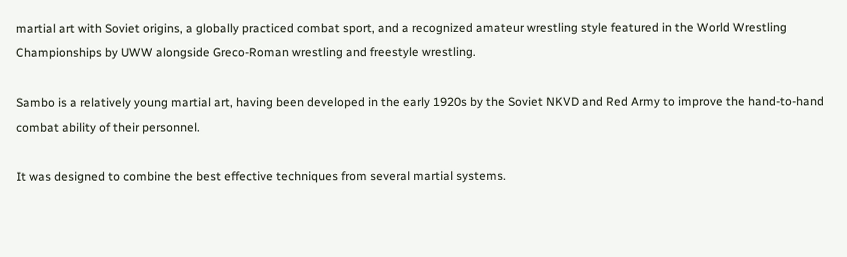martial art with Soviet origins, a globally practiced combat sport, and a recognized amateur wrestling style featured in the World Wrestling Championships by UWW alongside Greco-Roman wrestling and freestyle wrestling.

Sambo is a relatively young martial art, having been developed in the early 1920s by the Soviet NKVD and Red Army to improve the hand-to-hand combat ability of their personnel.

It was designed to combine the best effective techniques from several martial systems.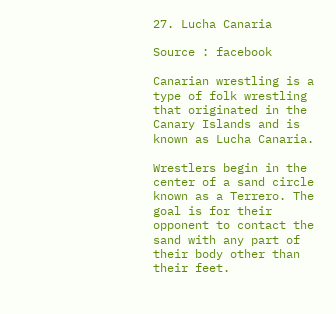27. Lucha Canaria

Source : facebook

Canarian wrestling is a type of folk wrestling that originated in the Canary Islands and is known as Lucha Canaria.

Wrestlers begin in the center of a sand circle known as a Terrero. The goal is for their opponent to contact the sand with any part of their body other than their feet.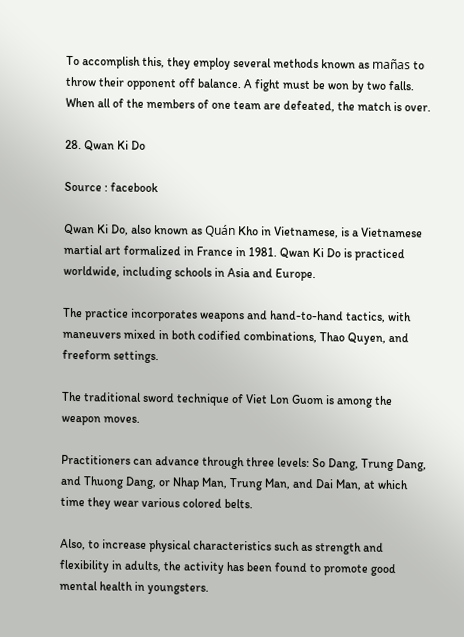To accomplish this, they employ several methods known as mañas to throw their opponent off balance. A fight must be won by two falls. When all of the members of one team are defeated, the match is over.

28. Qwan Ki Do

Source : facebook

Qwan Ki Do, also known as Quán Kho in Vietnamese, is a Vietnamese martial art formalized in France in 1981. Qwan Ki Do is practiced worldwide, including schools in Asia and Europe.

The practice incorporates weapons and hand-to-hand tactics, with maneuvers mixed in both codified combinations, Thao Quyen, and freeform settings.

The traditional sword technique of Viet Lon Guom is among the weapon moves.

Practitioners can advance through three levels: So Dang, Trung Dang, and Thuong Dang, or Nhap Man, Trung Man, and Dai Man, at which time they wear various colored belts.

Also, to increase physical characteristics such as strength and flexibility in adults, the activity has been found to promote good mental health in youngsters.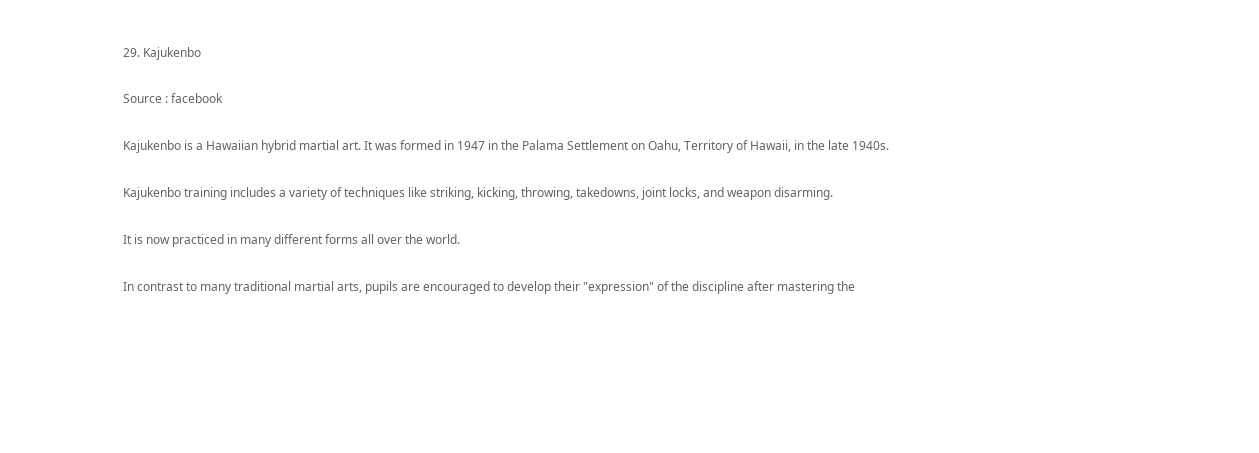29. Kajukenbo

Source : facebook

Kajukenbo is a Hawaiian hybrid martial art. It was formed in 1947 in the Palama Settlement on Oahu, Territory of Hawaii, in the late 1940s.

Kajukenbo training includes a variety of techniques like striking, kicking, throwing, takedowns, joint locks, and weapon disarming.

It is now practiced in many different forms all over the world.

In contrast to many traditional martial arts, pupils are encouraged to develop their "expression" of the discipline after mastering the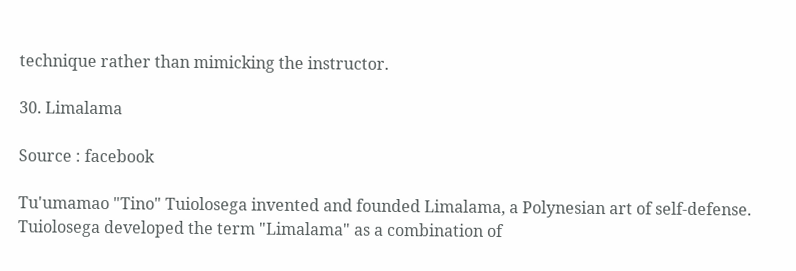technique rather than mimicking the instructor.

30. Limalama

Source : facebook

Tu'umamao "Tino" Tuiolosega invented and founded Limalama, a Polynesian art of self-defense. Tuiolosega developed the term "Limalama" as a combination of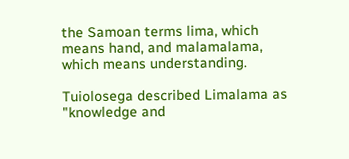the Samoan terms lima, which means hand, and malamalama, which means understanding.

Tuiolosega described Limalama as "knowledge and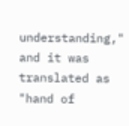understanding," and it was translated as "hand of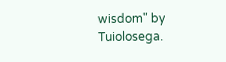wisdom" by Tuiolosega.